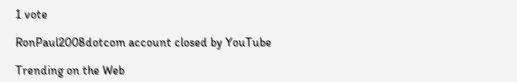1 vote

RonPaul2008dotcom account closed by YouTube

Trending on the Web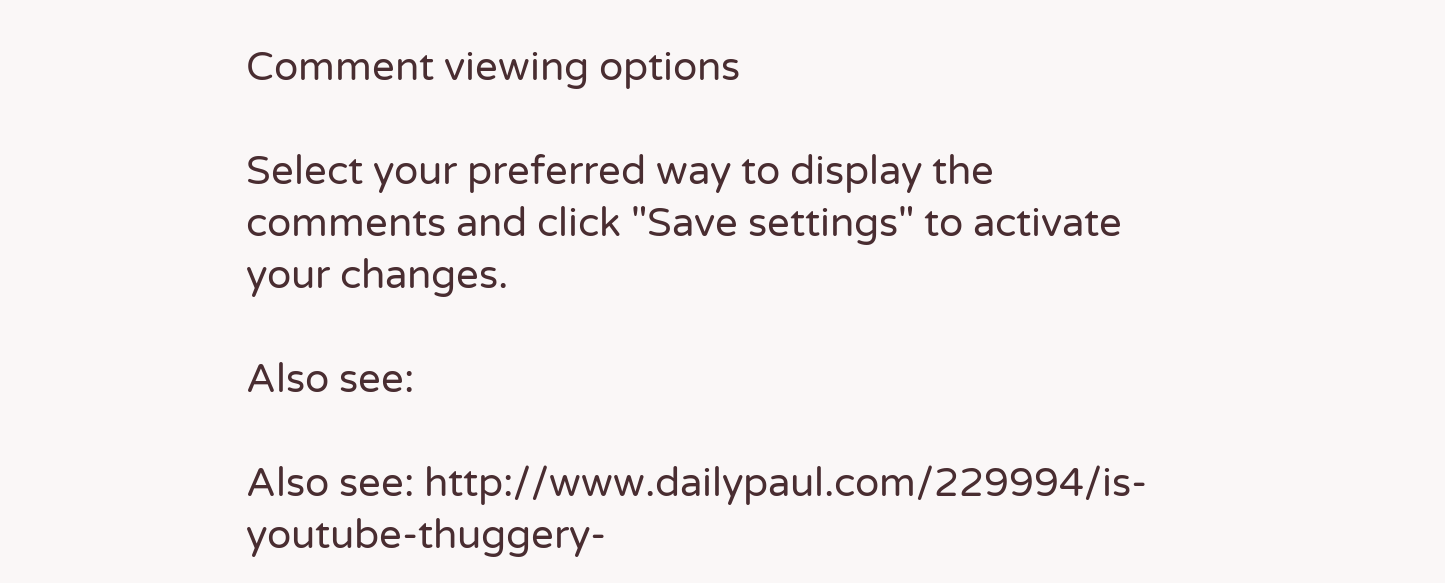Comment viewing options

Select your preferred way to display the comments and click "Save settings" to activate your changes.

Also see:

Also see: http://www.dailypaul.com/229994/is-youtube-thuggery-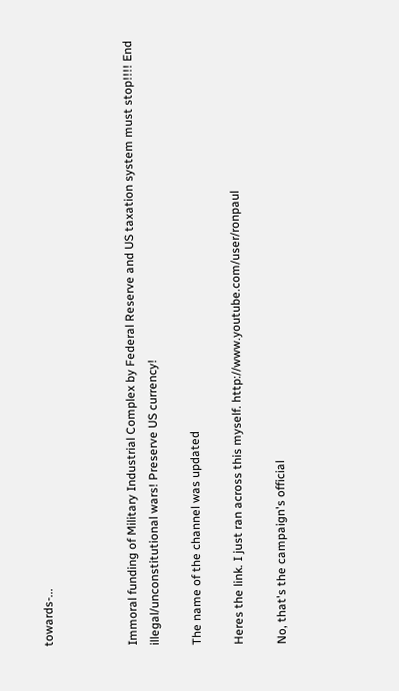towards-...



Immoral funding of Military Industrial Complex by Federal Reserve and US taxation system must stop!!!! End illegal/unconstitutional wars! Preserve US currency!

The name of the channel was updated

Heres the link. I just ran across this myself. http://www.youtube.com/user/ronpaul

No, that's the campaign's official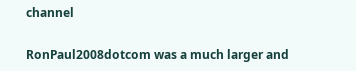channel

RonPaul2008dotcom was a much larger and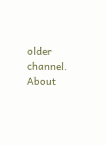older channel. About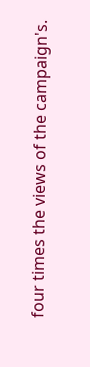four times the views of the campaign's.